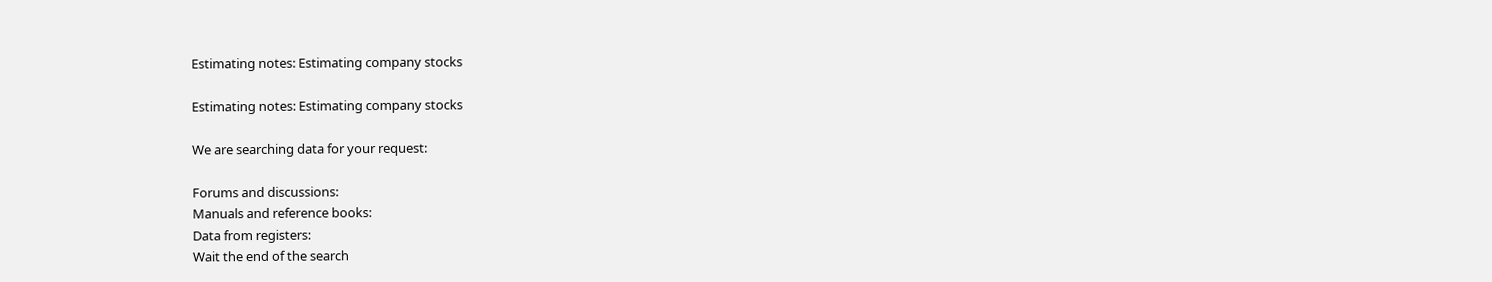Estimating notes: Estimating company stocks

Estimating notes: Estimating company stocks

We are searching data for your request:

Forums and discussions:
Manuals and reference books:
Data from registers:
Wait the end of the search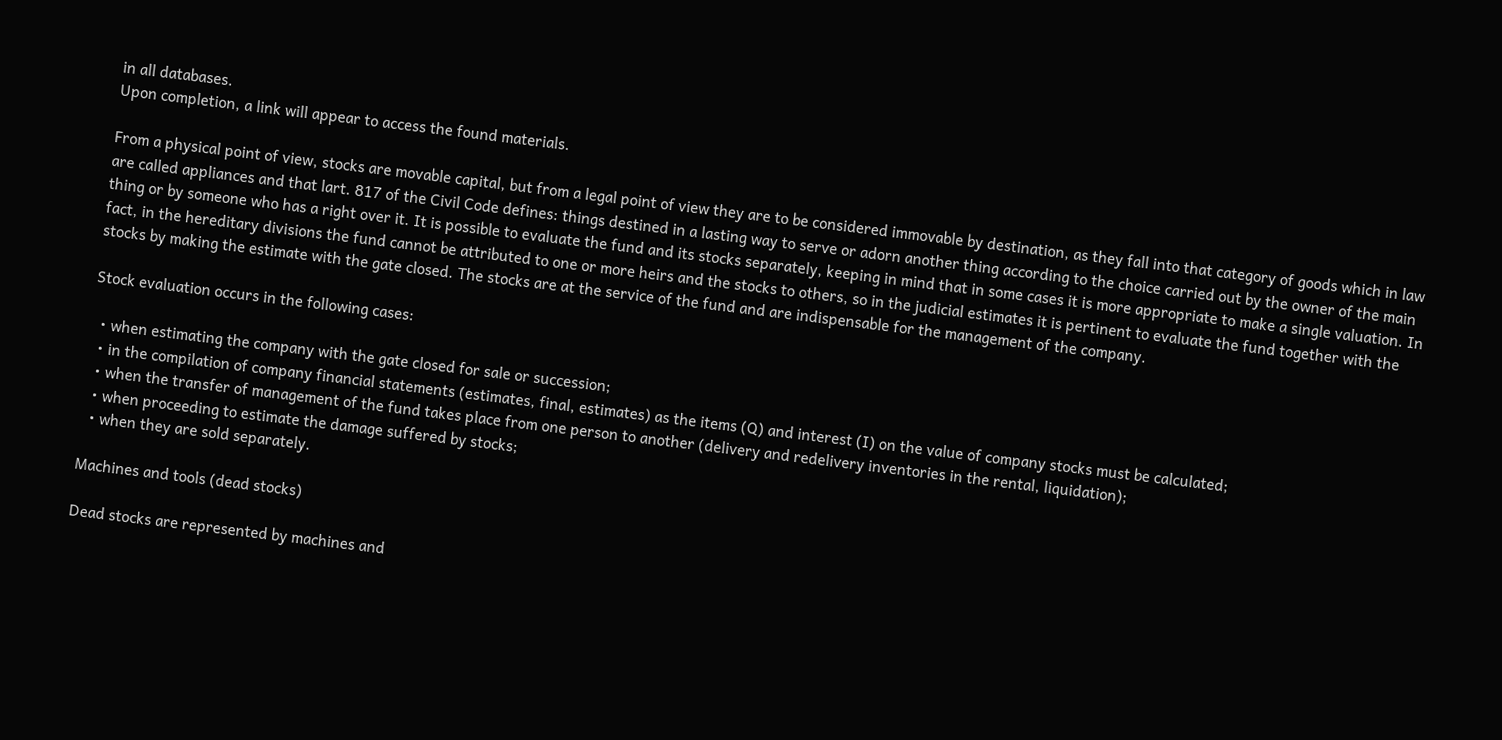in all databases.
Upon completion, a link will appear to access the found materials.

From a physical point of view, stocks are movable capital, but from a legal point of view they are to be considered immovable by destination, as they fall into that category of goods which in law are called appliances and that lart. 817 of the Civil Code defines: things destined in a lasting way to serve or adorn another thing according to the choice carried out by the owner of the main thing or by someone who has a right over it. It is possible to evaluate the fund and its stocks separately, keeping in mind that in some cases it is more appropriate to make a single valuation. In fact, in the hereditary divisions the fund cannot be attributed to one or more heirs and the stocks to others, so in the judicial estimates it is pertinent to evaluate the fund together with the stocks by making the estimate with the gate closed. The stocks are at the service of the fund and are indispensable for the management of the company.

Stock evaluation occurs in the following cases:

  • when estimating the company with the gate closed for sale or succession;
  • in the compilation of company financial statements (estimates, final, estimates) as the items (Q) and interest (I) on the value of company stocks must be calculated;
  • when the transfer of management of the fund takes place from one person to another (delivery and redelivery inventories in the rental, liquidation);
  • when proceeding to estimate the damage suffered by stocks;
  • when they are sold separately.

Machines and tools (dead stocks)

Dead stocks are represented by machines and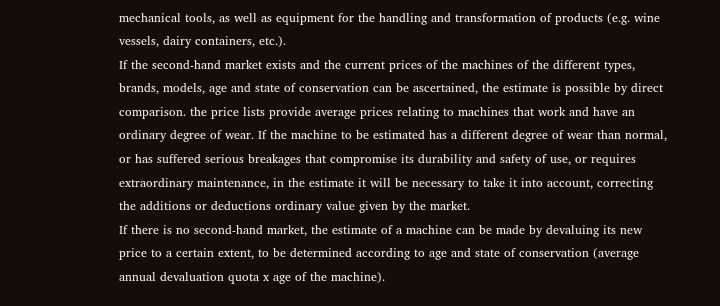mechanical tools, as well as equipment for the handling and transformation of products (e.g. wine vessels, dairy containers, etc.).
If the second-hand market exists and the current prices of the machines of the different types, brands, models, age and state of conservation can be ascertained, the estimate is possible by direct comparison. the price lists provide average prices relating to machines that work and have an ordinary degree of wear. If the machine to be estimated has a different degree of wear than normal, or has suffered serious breakages that compromise its durability and safety of use, or requires extraordinary maintenance, in the estimate it will be necessary to take it into account, correcting the additions or deductions ordinary value given by the market.
If there is no second-hand market, the estimate of a machine can be made by devaluing its new price to a certain extent, to be determined according to age and state of conservation (average annual devaluation quota x age of the machine).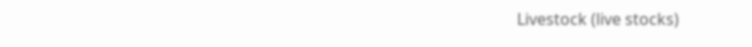Livestock (live stocks)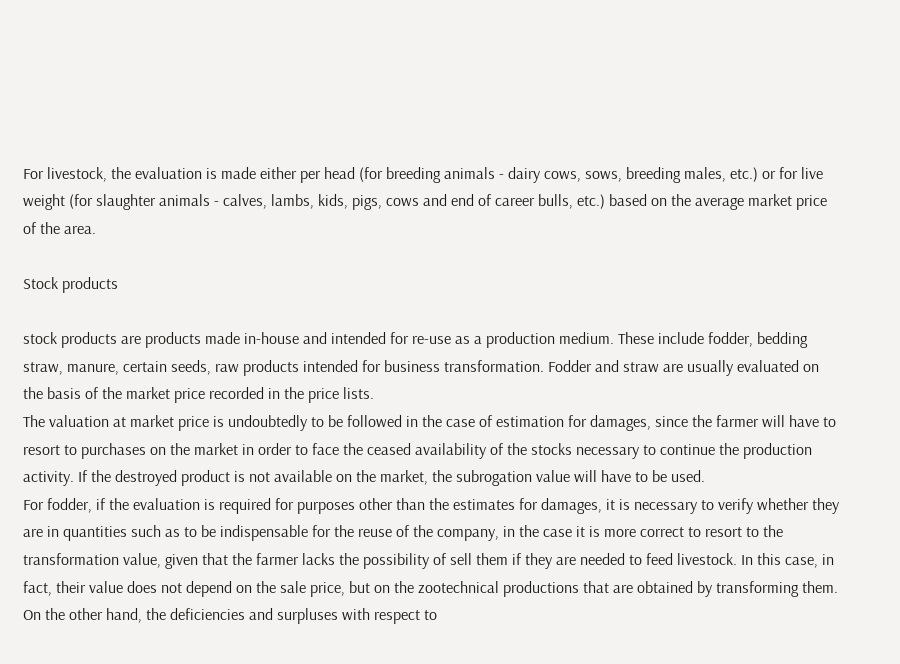For livestock, the evaluation is made either per head (for breeding animals - dairy cows, sows, breeding males, etc.) or for live weight (for slaughter animals - calves, lambs, kids, pigs, cows and end of career bulls, etc.) based on the average market price of the area.

Stock products

stock products are products made in-house and intended for re-use as a production medium. These include fodder, bedding straw, manure, certain seeds, raw products intended for business transformation. Fodder and straw are usually evaluated on the basis of the market price recorded in the price lists.
The valuation at market price is undoubtedly to be followed in the case of estimation for damages, since the farmer will have to resort to purchases on the market in order to face the ceased availability of the stocks necessary to continue the production activity. If the destroyed product is not available on the market, the subrogation value will have to be used.
For fodder, if the evaluation is required for purposes other than the estimates for damages, it is necessary to verify whether they are in quantities such as to be indispensable for the reuse of the company, in the case it is more correct to resort to the transformation value, given that the farmer lacks the possibility of sell them if they are needed to feed livestock. In this case, in fact, their value does not depend on the sale price, but on the zootechnical productions that are obtained by transforming them. On the other hand, the deficiencies and surpluses with respect to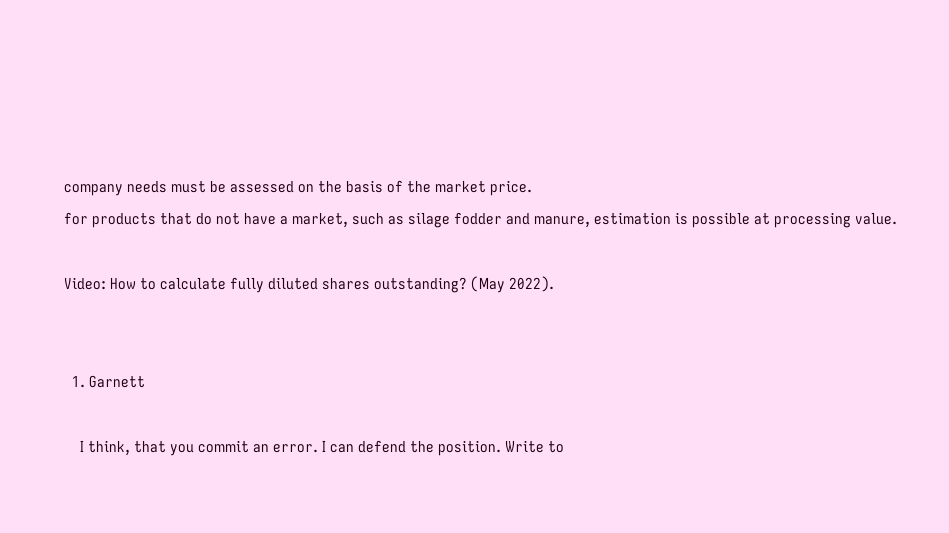company needs must be assessed on the basis of the market price.
for products that do not have a market, such as silage fodder and manure, estimation is possible at processing value.

Video: How to calculate fully diluted shares outstanding? (May 2022).


  1. Garnett

    I think, that you commit an error. I can defend the position. Write to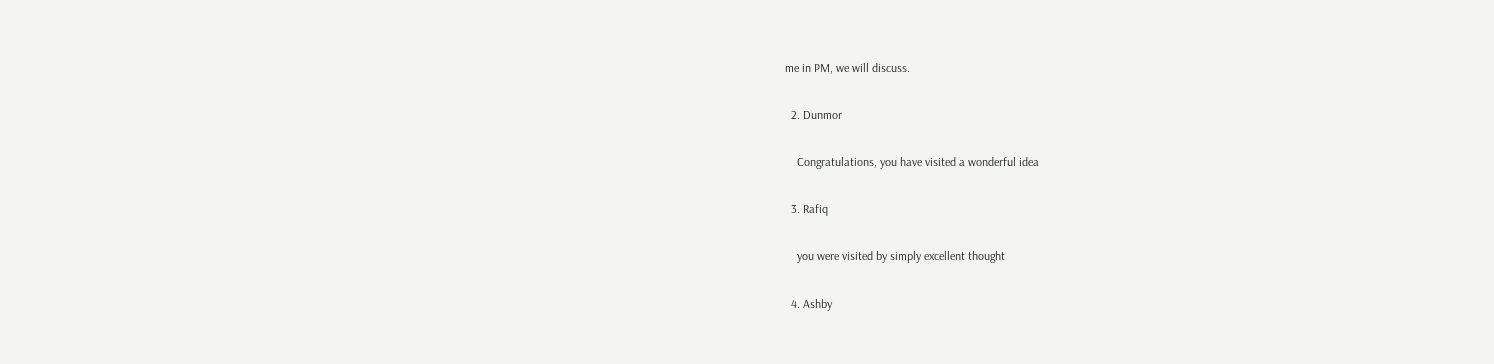me in PM, we will discuss.

  2. Dunmor

    Congratulations, you have visited a wonderful idea

  3. Rafiq

    you were visited by simply excellent thought

  4. Ashby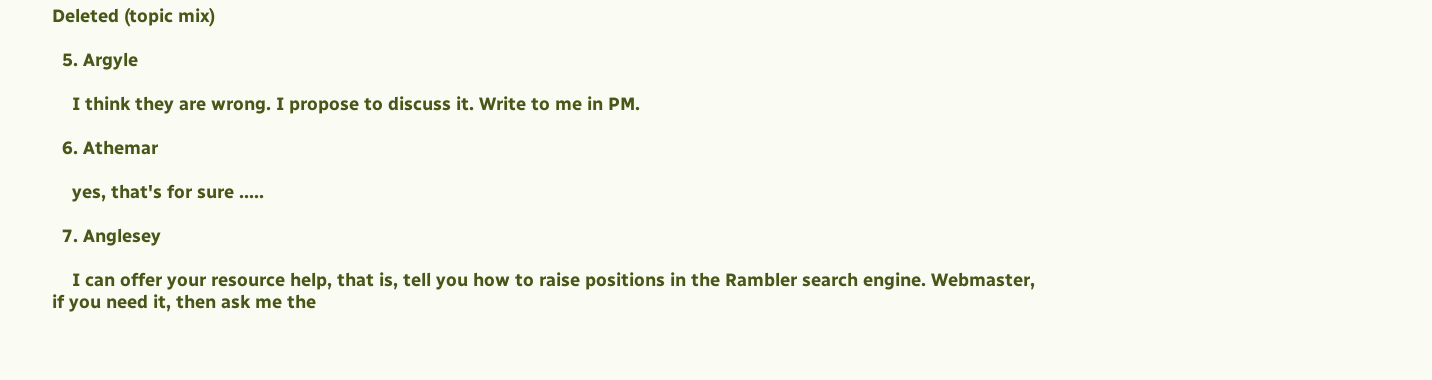Deleted (topic mix)

  5. Argyle

    I think they are wrong. I propose to discuss it. Write to me in PM.

  6. Athemar

    yes, that's for sure .....

  7. Anglesey

    I can offer your resource help, that is, tell you how to raise positions in the Rambler search engine. Webmaster, if you need it, then ask me the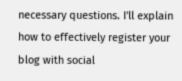necessary questions. I'll explain how to effectively register your blog with social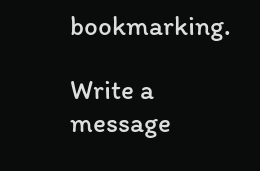bookmarking.

Write a message